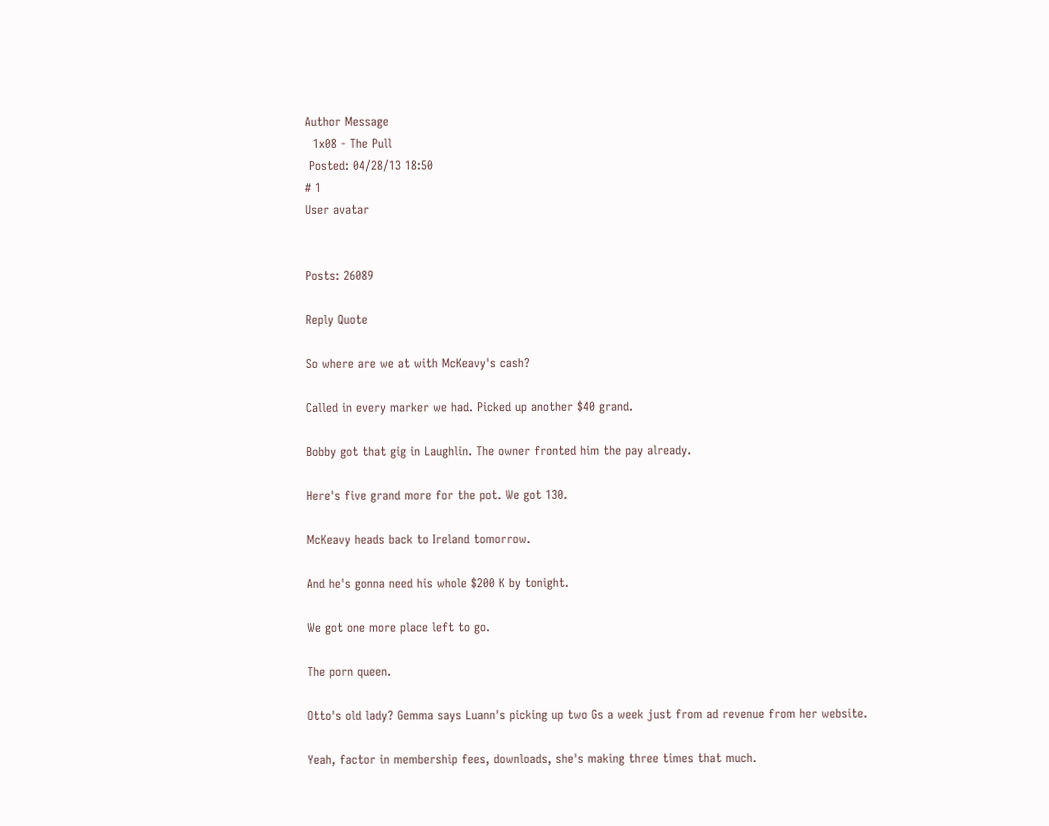Author Message
  1x08 - The Pull
 Posted: 04/28/13 18:50
# 1
User avatar


Posts: 26089

Reply Quote

So where are we at with McKeavy's cash?

Called in every marker we had. Picked up another $40 grand.

Bobby got that gig in Laughlin. The owner fronted him the pay already.

Here's five grand more for the pot. We got 130.

McKeavy heads back to Ireland tomorrow.

And he's gonna need his whole $200 K by tonight.

We got one more place left to go.

The porn queen.

Otto's old lady? Gemma says Luann's picking up two Gs a week just from ad revenue from her website.

Yeah, factor in membership fees, downloads, she's making three times that much.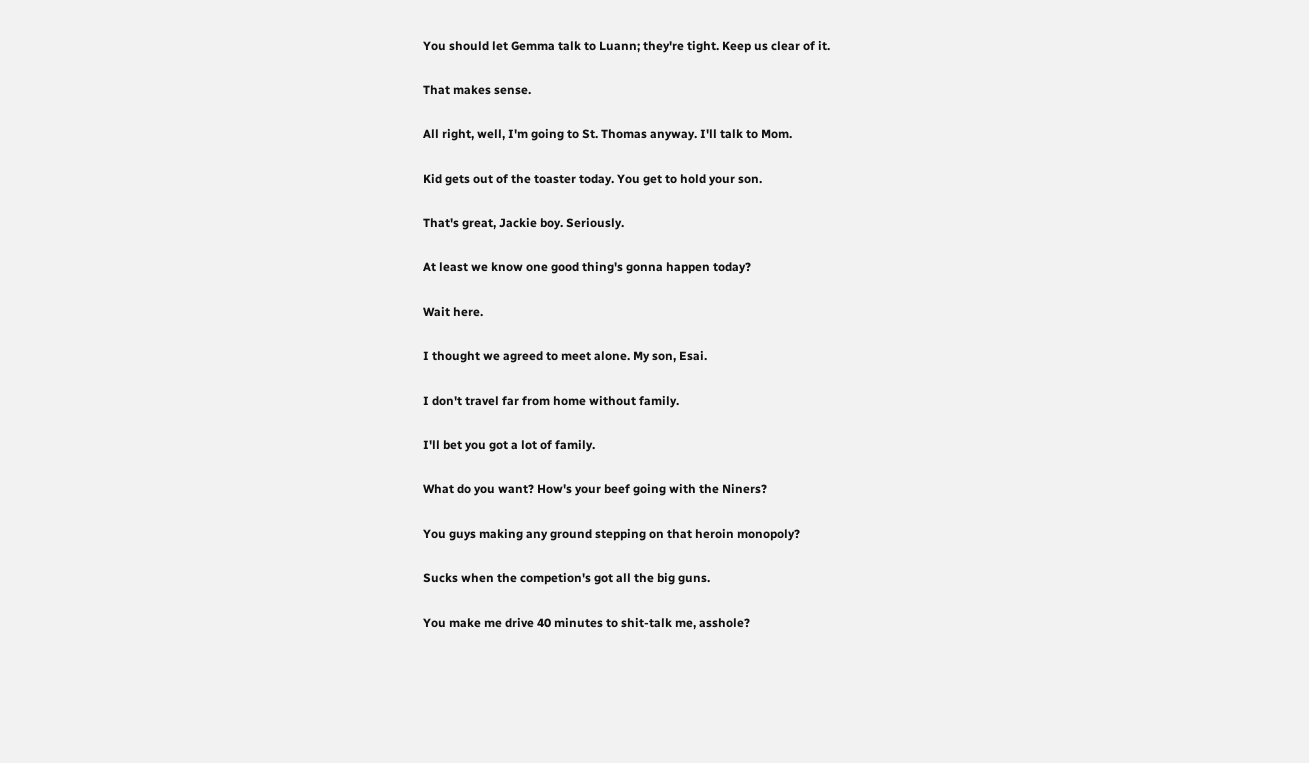You should let Gemma talk to Luann; they're tight. Keep us clear of it.

That makes sense.

All right, well, I'm going to St. Thomas anyway. I'll talk to Mom.

Kid gets out of the toaster today. You get to hold your son.

That's great, Jackie boy. Seriously.

At least we know one good thing's gonna happen today?

Wait here.

I thought we agreed to meet alone. My son, Esai.

I don't travel far from home without family.

I'll bet you got a lot of family.

What do you want? How's your beef going with the Niners?

You guys making any ground stepping on that heroin monopoly?

Sucks when the competion's got all the big guns.

You make me drive 40 minutes to shit-talk me, asshole?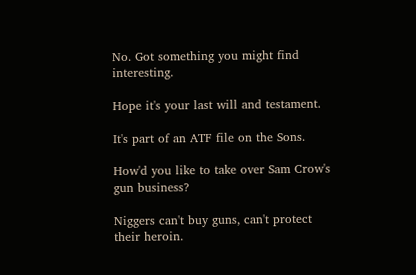No. Got something you might find interesting.

Hope it's your last will and testament.

It's part of an ATF file on the Sons.

How'd you like to take over Sam Crow's gun business?

Niggers can't buy guns, can't protect their heroin.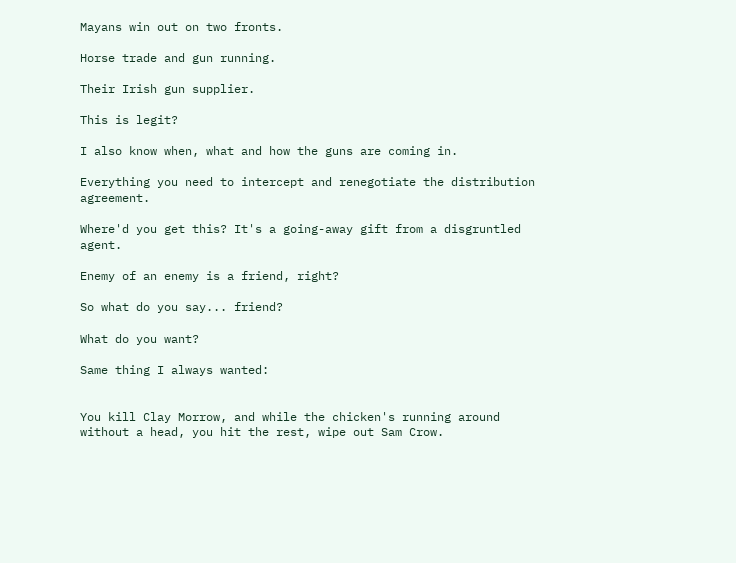Mayans win out on two fronts.

Horse trade and gun running.

Their Irish gun supplier.

This is legit?

I also know when, what and how the guns are coming in.

Everything you need to intercept and renegotiate the distribution agreement.

Where'd you get this? It's a going-away gift from a disgruntled agent.

Enemy of an enemy is a friend, right?

So what do you say... friend?

What do you want?

Same thing I always wanted:


You kill Clay Morrow, and while the chicken's running around without a head, you hit the rest, wipe out Sam Crow.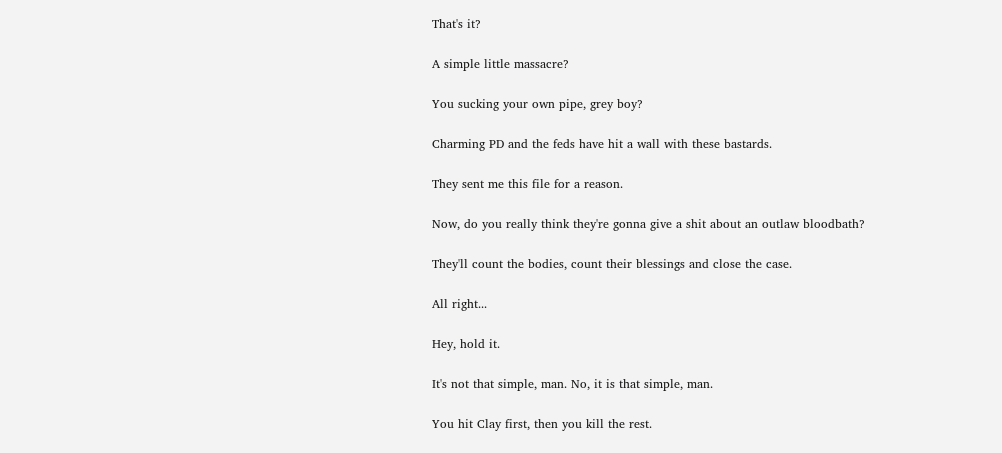That's it?

A simple little massacre?

You sucking your own pipe, grey boy?

Charming PD and the feds have hit a wall with these bastards.

They sent me this file for a reason.

Now, do you really think they're gonna give a shit about an outlaw bloodbath?

They'll count the bodies, count their blessings and close the case.

All right...

Hey, hold it.

It's not that simple, man. No, it is that simple, man.

You hit Clay first, then you kill the rest.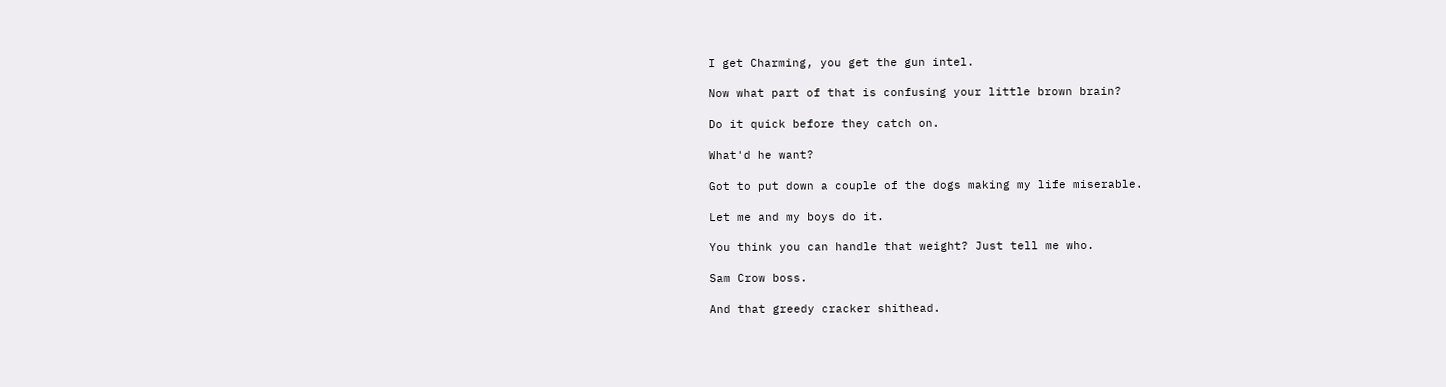I get Charming, you get the gun intel.

Now what part of that is confusing your little brown brain?

Do it quick before they catch on.

What'd he want?

Got to put down a couple of the dogs making my life miserable.

Let me and my boys do it.

You think you can handle that weight? Just tell me who.

Sam Crow boss.

And that greedy cracker shithead.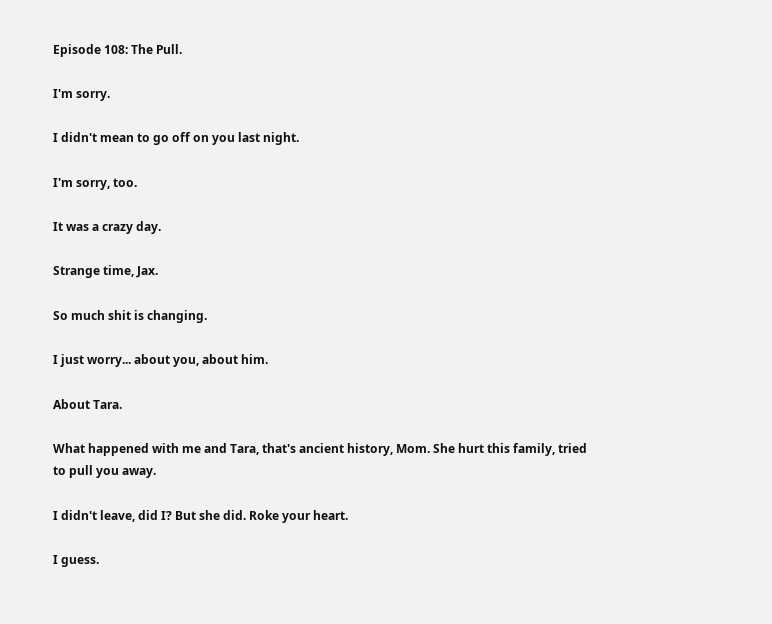Episode 108: The Pull.

I'm sorry.

I didn't mean to go off on you last night.

I'm sorry, too.

It was a crazy day.

Strange time, Jax.

So much shit is changing.

I just worry... about you, about him.

About Tara.

What happened with me and Tara, that's ancient history, Mom. She hurt this family, tried to pull you away.

I didn't leave, did I? But she did. Roke your heart.

I guess.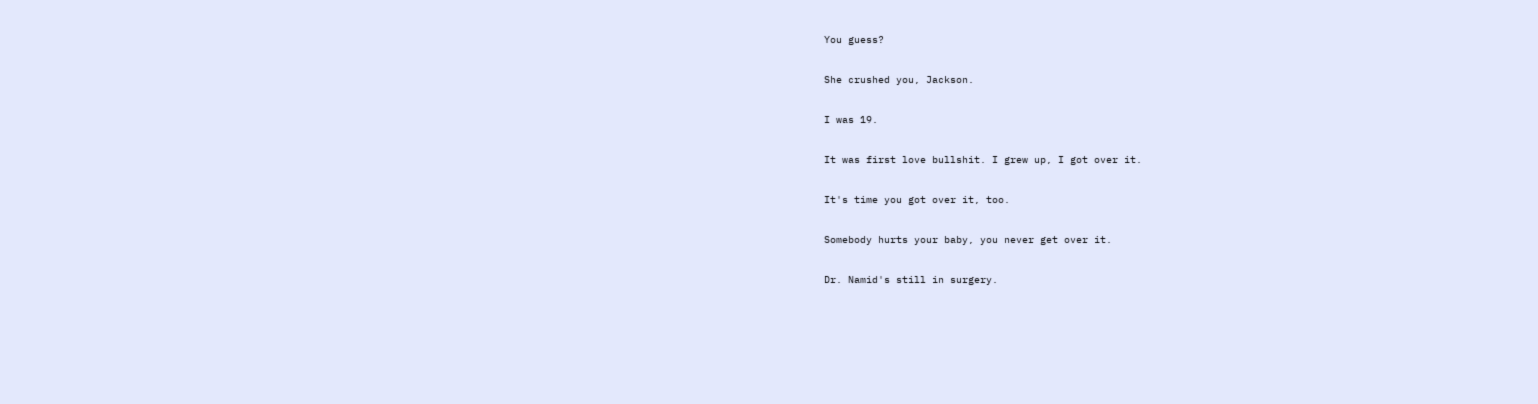You guess?

She crushed you, Jackson.

I was 19.

It was first love bullshit. I grew up, I got over it.

It's time you got over it, too.

Somebody hurts your baby, you never get over it.

Dr. Namid's still in surgery.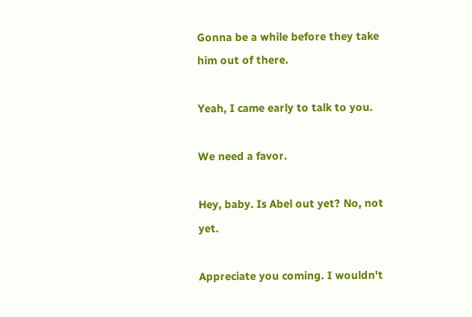Gonna be a while before they take him out of there.

Yeah, I came early to talk to you.

We need a favor.

Hey, baby. Is Abel out yet? No, not yet.

Appreciate you coming. I wouldn't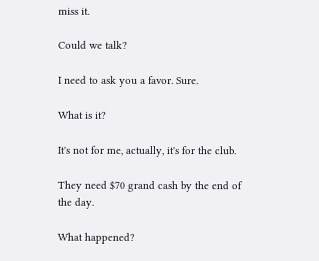miss it.

Could we talk?

I need to ask you a favor. Sure.

What is it?

It's not for me, actually, it's for the club.

They need $70 grand cash by the end of the day.

What happened?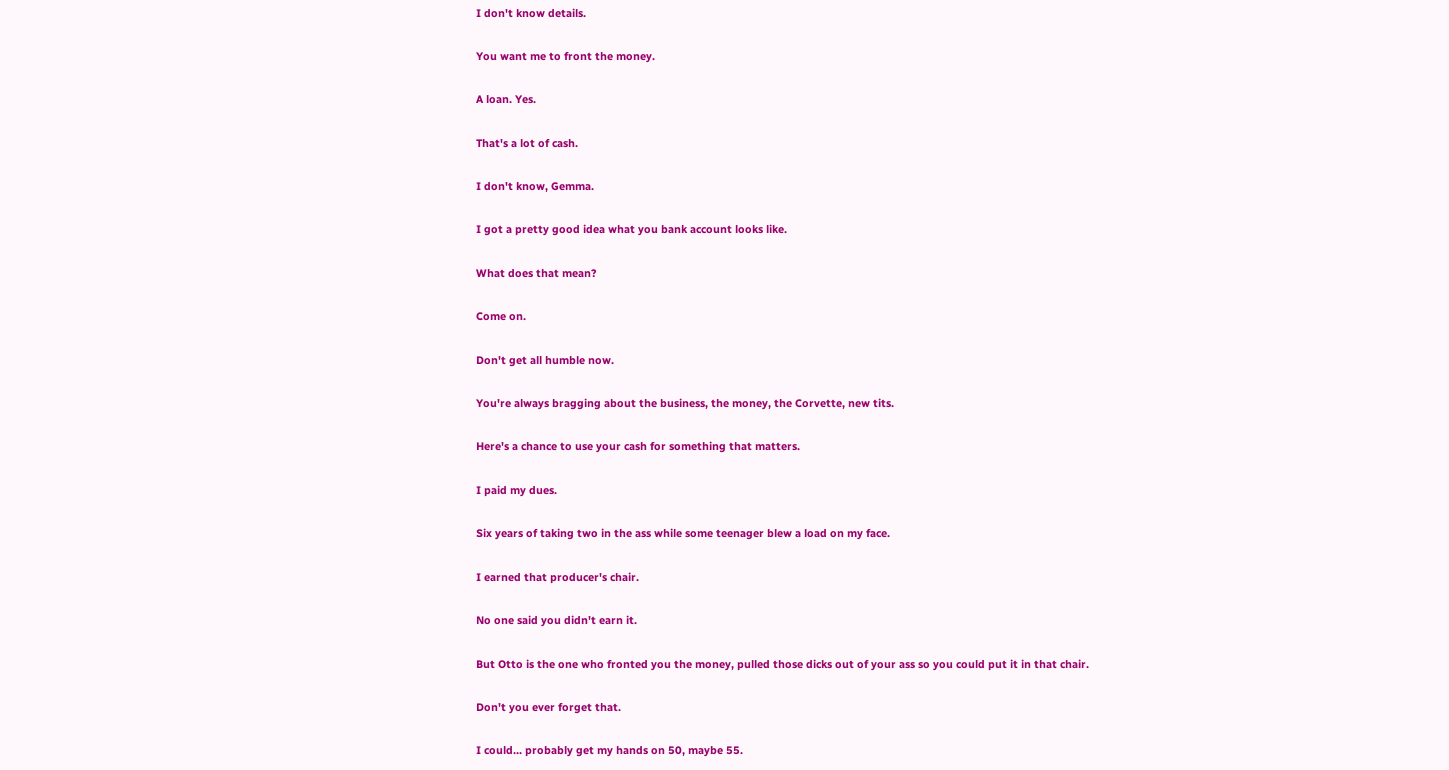I don't know details.

You want me to front the money.

A loan. Yes.

That's a lot of cash.

I don't know, Gemma.

I got a pretty good idea what you bank account looks like.

What does that mean?

Come on.

Don't get all humble now.

You're always bragging about the business, the money, the Corvette, new tits.

Here's a chance to use your cash for something that matters.

I paid my dues.

Six years of taking two in the ass while some teenager blew a load on my face.

I earned that producer's chair.

No one said you didn't earn it.

But Otto is the one who fronted you the money, pulled those dicks out of your ass so you could put it in that chair.

Don't you ever forget that.

I could... probably get my hands on 50, maybe 55.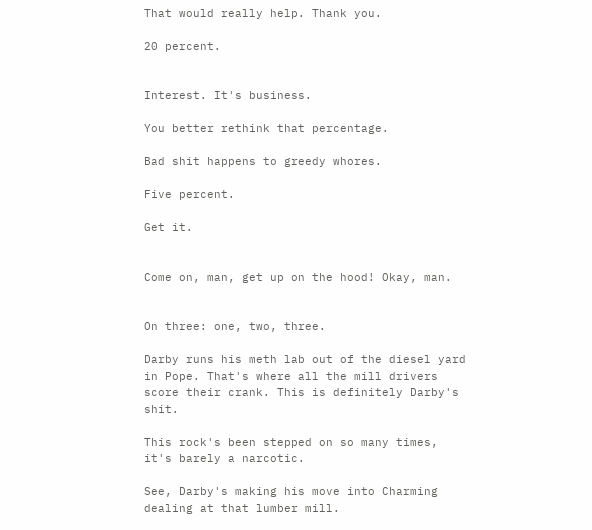That would really help. Thank you.

20 percent.


Interest. It's business.

You better rethink that percentage.

Bad shit happens to greedy whores.

Five percent.

Get it.


Come on, man, get up on the hood! Okay, man.


On three: one, two, three.

Darby runs his meth lab out of the diesel yard in Pope. That's where all the mill drivers score their crank. This is definitely Darby's shit.

This rock's been stepped on so many times, it's barely a narcotic.

See, Darby's making his move into Charming dealing at that lumber mill.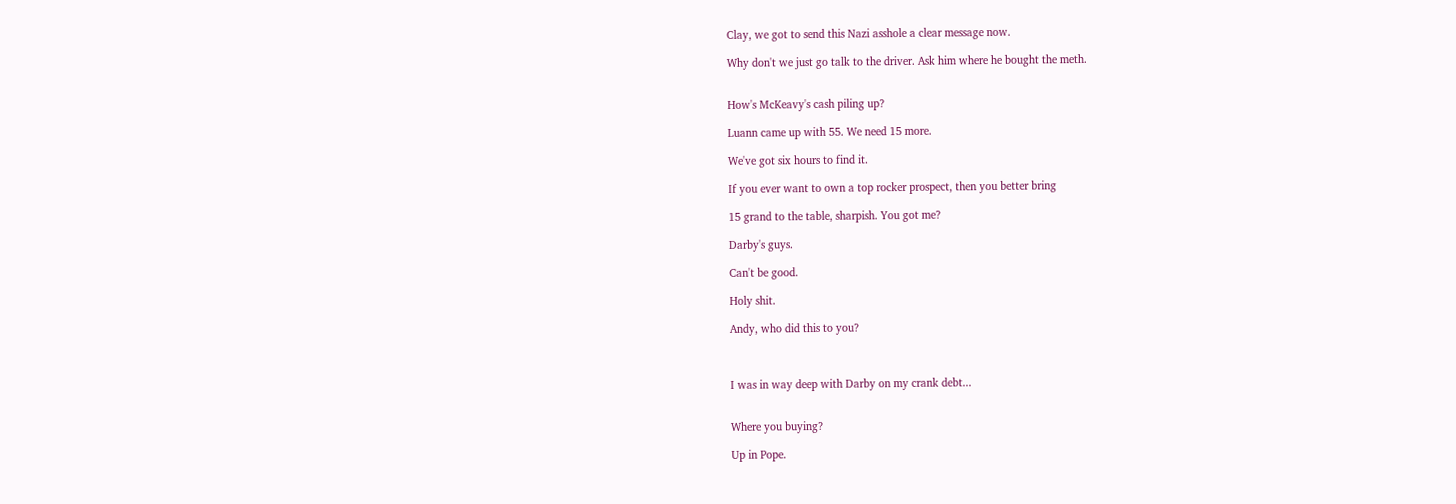Clay, we got to send this Nazi asshole a clear message now.

Why don't we just go talk to the driver. Ask him where he bought the meth.


How's McKeavy's cash piling up?

Luann came up with 55. We need 15 more.

We've got six hours to find it.

If you ever want to own a top rocker prospect, then you better bring

15 grand to the table, sharpish. You got me?

Darby's guys.

Can't be good.

Holy shit.

Andy, who did this to you?



I was in way deep with Darby on my crank debt...


Where you buying?

Up in Pope.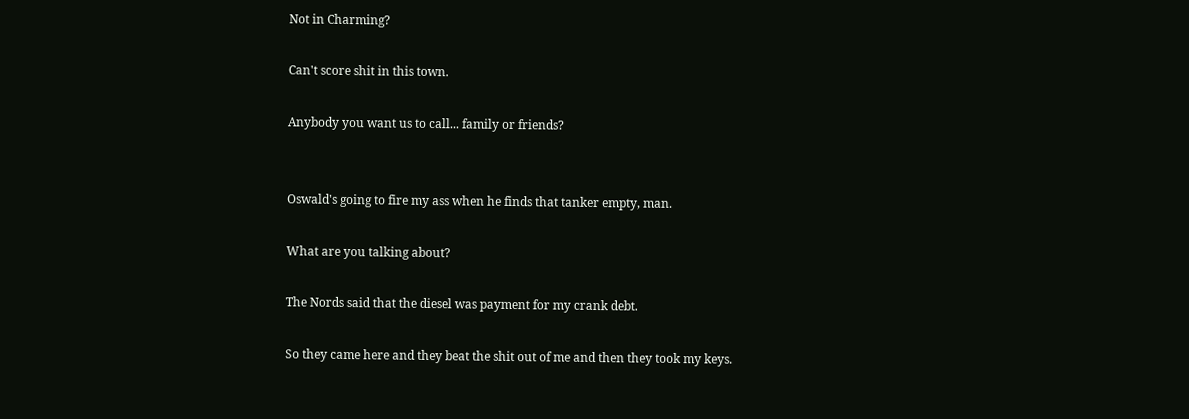Not in Charming?

Can't score shit in this town.

Anybody you want us to call... family or friends?


Oswald's going to fire my ass when he finds that tanker empty, man.

What are you talking about?

The Nords said that the diesel was payment for my crank debt.

So they came here and they beat the shit out of me and then they took my keys.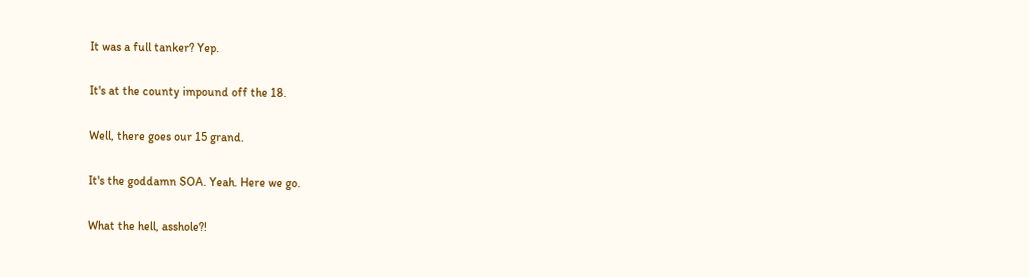It was a full tanker? Yep.

It's at the county impound off the 18.

Well, there goes our 15 grand.

It's the goddamn SOA. Yeah. Here we go.

What the hell, asshole?!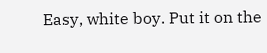Easy, white boy. Put it on the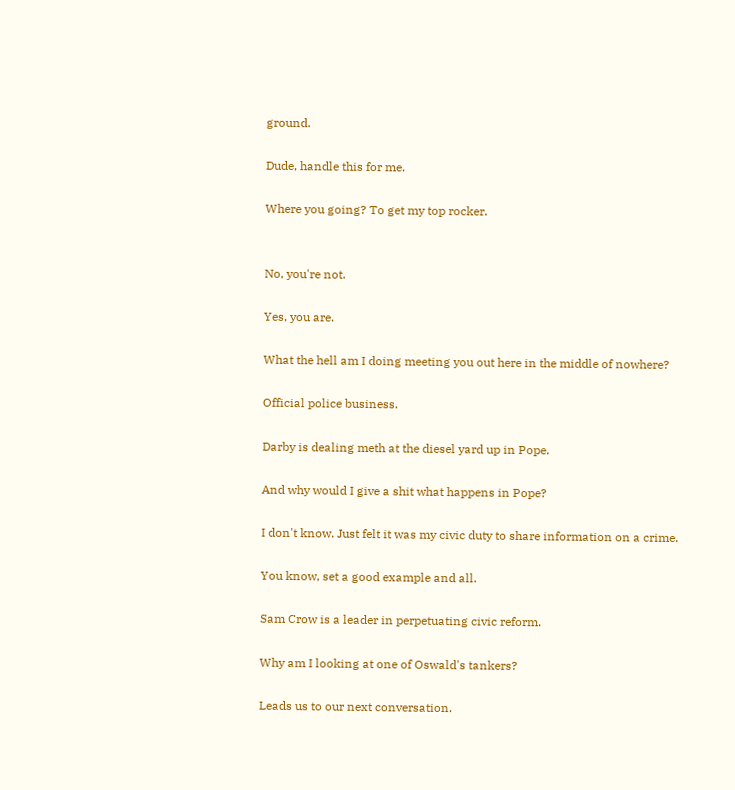ground.

Dude, handle this for me.

Where you going? To get my top rocker.


No, you're not.

Yes, you are.

What the hell am I doing meeting you out here in the middle of nowhere?

Official police business.

Darby is dealing meth at the diesel yard up in Pope.

And why would I give a shit what happens in Pope?

I don't know. Just felt it was my civic duty to share information on a crime.

You know, set a good example and all.

Sam Crow is a leader in perpetuating civic reform.

Why am I looking at one of Oswald's tankers?

Leads us to our next conversation.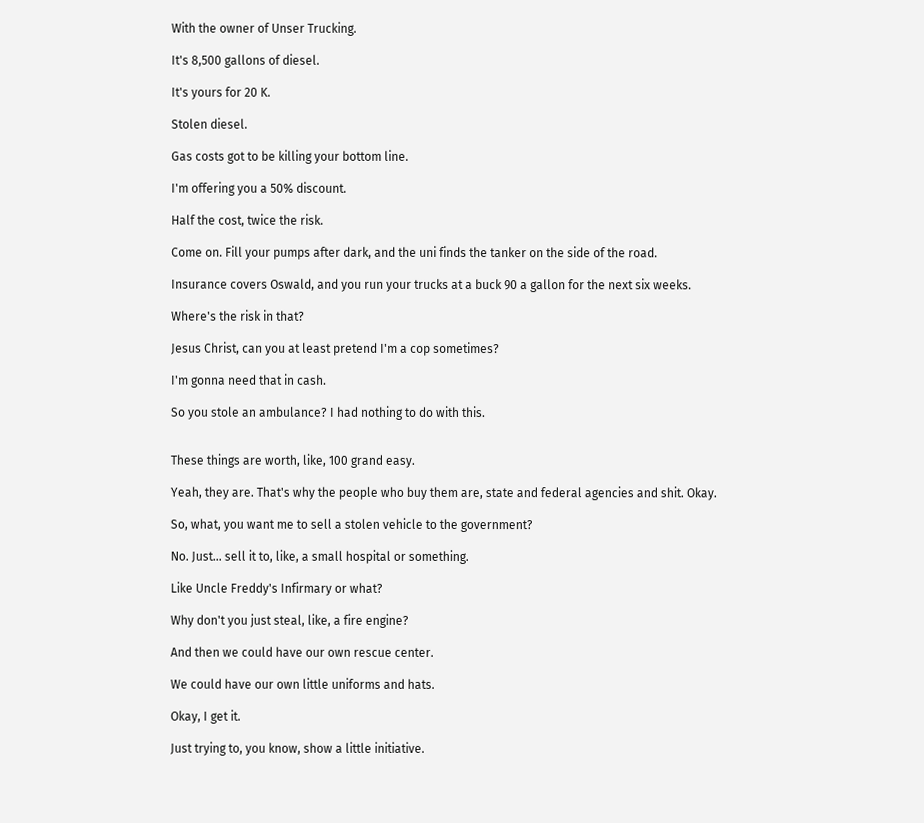With the owner of Unser Trucking.

It's 8,500 gallons of diesel.

It's yours for 20 K.

Stolen diesel.

Gas costs got to be killing your bottom line.

I'm offering you a 50% discount.

Half the cost, twice the risk.

Come on. Fill your pumps after dark, and the uni finds the tanker on the side of the road.

Insurance covers Oswald, and you run your trucks at a buck 90 a gallon for the next six weeks.

Where's the risk in that?

Jesus Christ, can you at least pretend I'm a cop sometimes?

I'm gonna need that in cash.

So you stole an ambulance? I had nothing to do with this.


These things are worth, like, 100 grand easy.

Yeah, they are. That's why the people who buy them are, state and federal agencies and shit. Okay.

So, what, you want me to sell a stolen vehicle to the government?

No. Just... sell it to, like, a small hospital or something.

Like Uncle Freddy's Infirmary or what?

Why don't you just steal, like, a fire engine?

And then we could have our own rescue center.

We could have our own little uniforms and hats.

Okay, I get it.

Just trying to, you know, show a little initiative.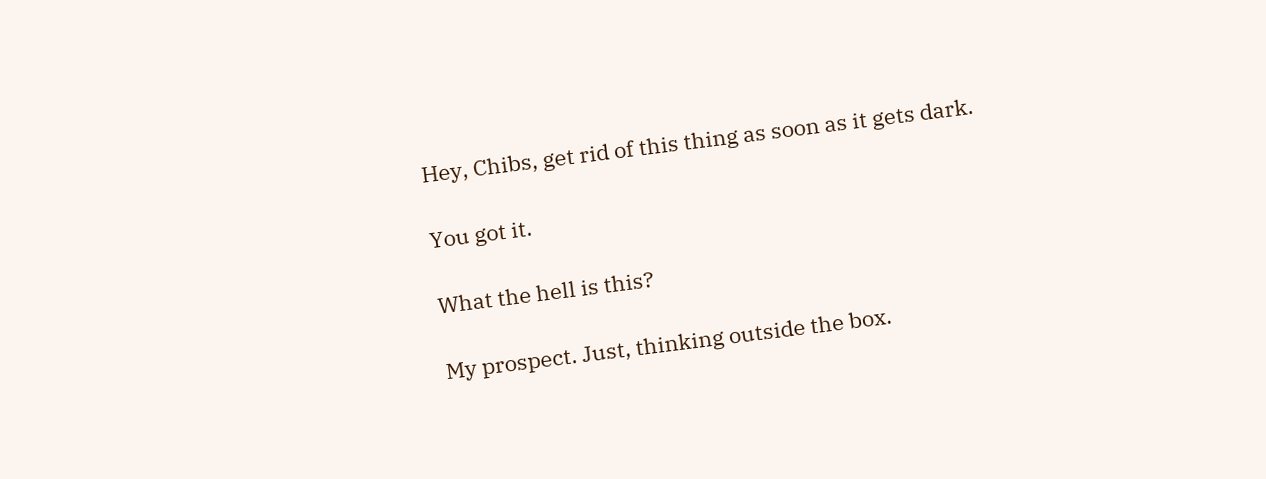Hey, Chibs, get rid of this thing as soon as it gets dark.

You got it.

What the hell is this?

My prospect. Just, thinking outside the box.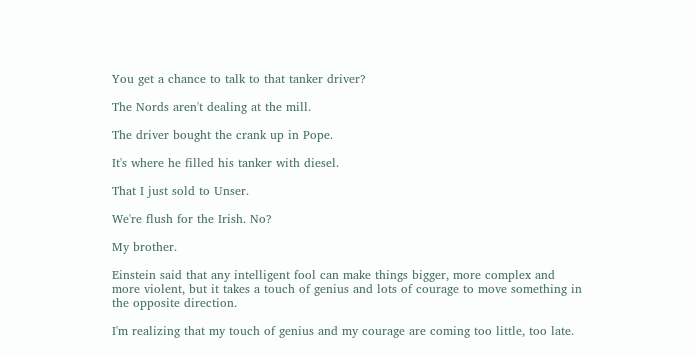You get a chance to talk to that tanker driver?

The Nords aren't dealing at the mill.

The driver bought the crank up in Pope.

It's where he filled his tanker with diesel.

That I just sold to Unser.

We're flush for the Irish. No?

My brother.

Einstein said that any intelligent fool can make things bigger, more complex and more violent, but it takes a touch of genius and lots of courage to move something in the opposite direction.

I'm realizing that my touch of genius and my courage are coming too little, too late.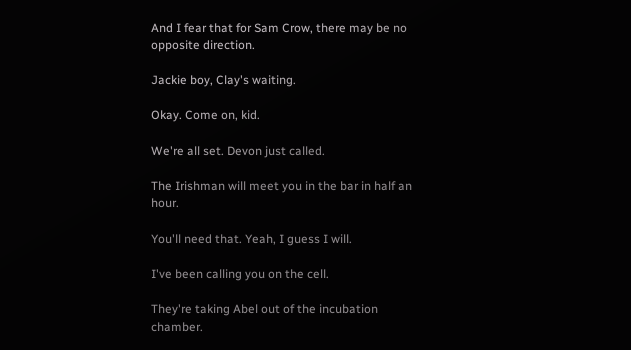And I fear that for Sam Crow, there may be no opposite direction.

Jackie boy, Clay's waiting.

Okay. Come on, kid.

We're all set. Devon just called.

The Irishman will meet you in the bar in half an hour.

You'll need that. Yeah, I guess I will.

I've been calling you on the cell.

They're taking Abel out of the incubation chamber.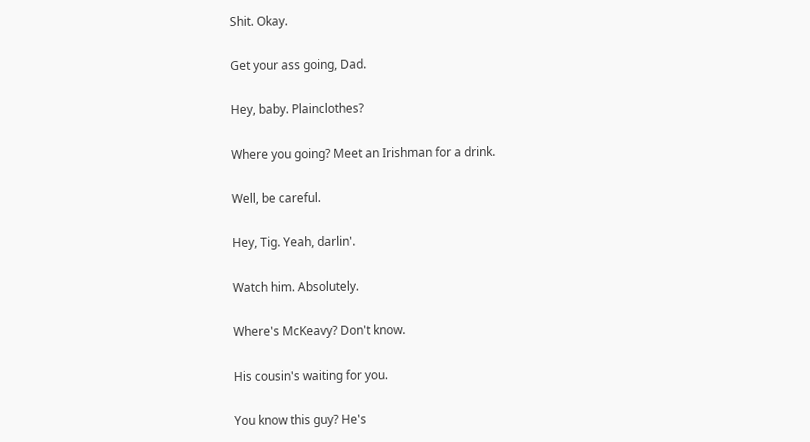Shit. Okay.

Get your ass going, Dad.

Hey, baby. Plainclothes?

Where you going? Meet an Irishman for a drink.

Well, be careful.

Hey, Tig. Yeah, darlin'.

Watch him. Absolutely.

Where's McKeavy? Don't know.

His cousin's waiting for you.

You know this guy? He's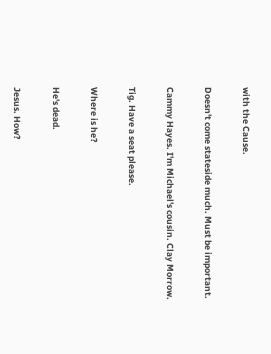with the Cause.

Doesn't come stateside much. Must be important.

Cammy Hayes. I'm Michael's cousin. Clay Morrow.

Tig. Have a seat please.

Where is he?

He's dead.

Jesus. How?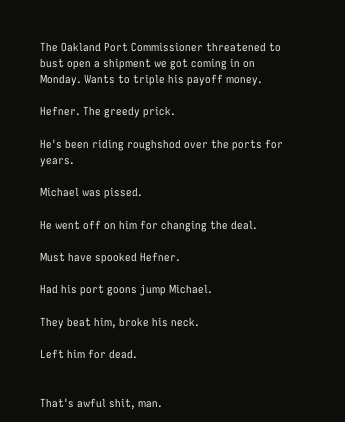The Oakland Port Commissioner threatened to bust open a shipment we got coming in on Monday. Wants to triple his payoff money.

Hefner. The greedy prick.

He's been riding roughshod over the ports for years.

Michael was pissed.

He went off on him for changing the deal.

Must have spooked Hefner.

Had his port goons jump Michael.

They beat him, broke his neck.

Left him for dead.


That's awful shit, man.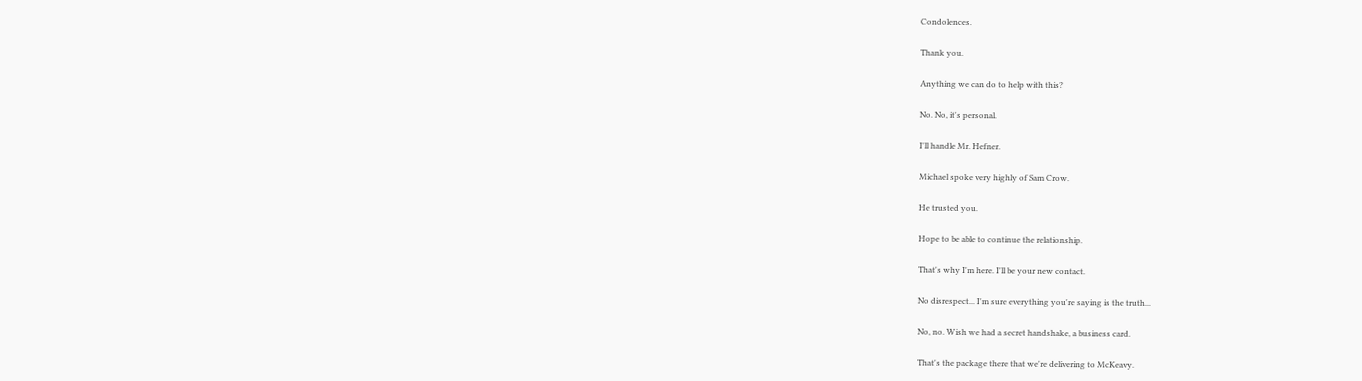Condolences.

Thank you.

Anything we can do to help with this?

No. No, it's personal.

I'll handle Mr. Hefner.

Michael spoke very highly of Sam Crow.

He trusted you.

Hope to be able to continue the relationship.

That's why I'm here. I'll be your new contact.

No disrespect... I'm sure everything you're saying is the truth...

No, no. Wish we had a secret handshake, a business card.

That's the package there that we're delivering to McKeavy.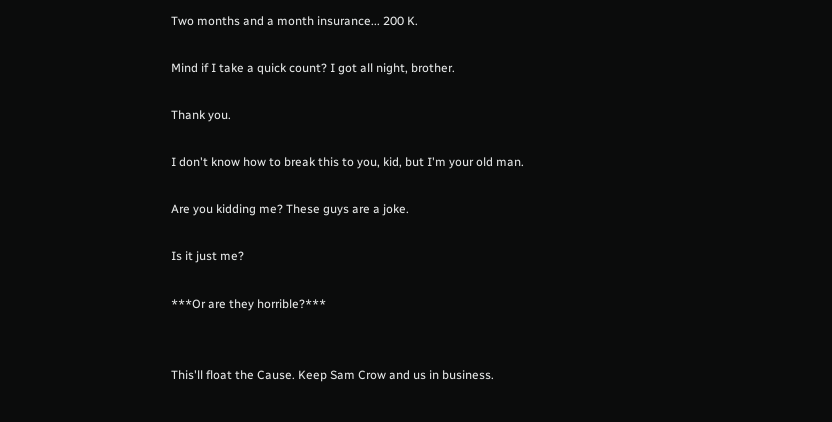Two months and a month insurance... 200 K.

Mind if I take a quick count? I got all night, brother.

Thank you.

I don't know how to break this to you, kid, but I'm your old man.

Are you kidding me? These guys are a joke.

Is it just me?

***Or are they horrible?***


This'll float the Cause. Keep Sam Crow and us in business.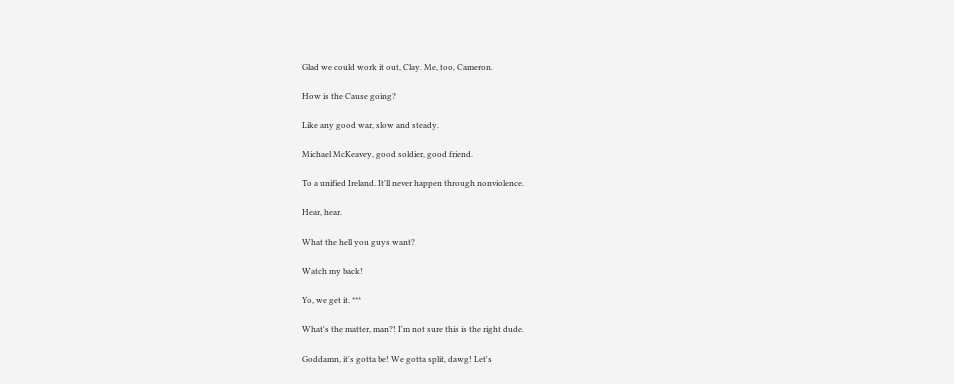Glad we could work it out, Clay. Me, too, Cameron.

How is the Cause going?

Like any good war, slow and steady.

Michael McKeavey, good soldier, good friend.

To a unified Ireland. It'll never happen through nonviolence.

Hear, hear.

What the hell you guys want?

Watch my back!

Yo, we get it. ***

What's the matter, man?! I'm not sure this is the right dude.

Goddamn, it's gotta be! We gotta split, dawg! Let's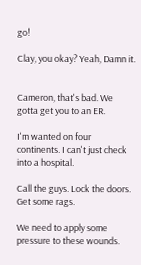go!

Clay, you okay? Yeah, Damn it.


Cameron, that's bad. We gotta get you to an ER.

I'm wanted on four continents. I can't just check into a hospital.

Call the guys. Lock the doors. Get some rags.

We need to apply some pressure to these wounds.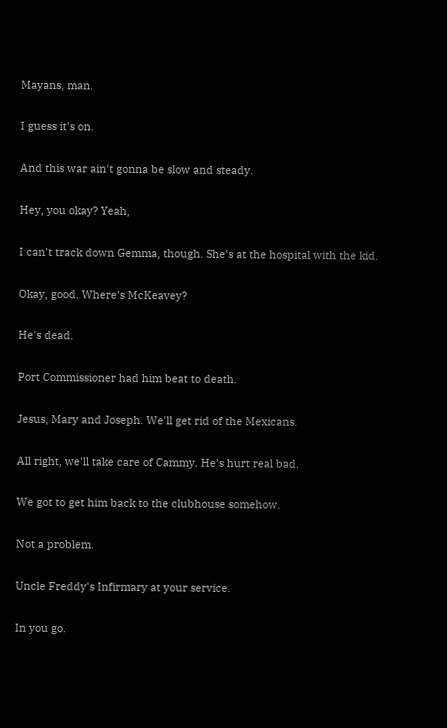Mayans, man.

I guess it's on.

And this war ain't gonna be slow and steady.

Hey, you okay? Yeah,

I can't track down Gemma, though. She's at the hospital with the kid.

Okay, good. Where's McKeavey?

He's dead.

Port Commissioner had him beat to death.

Jesus, Mary and Joseph. We'll get rid of the Mexicans.

All right, we'll take care of Cammy. He's hurt real bad.

We got to get him back to the clubhouse somehow.

Not a problem.

Uncle Freddy's Infirmary at your service.

In you go.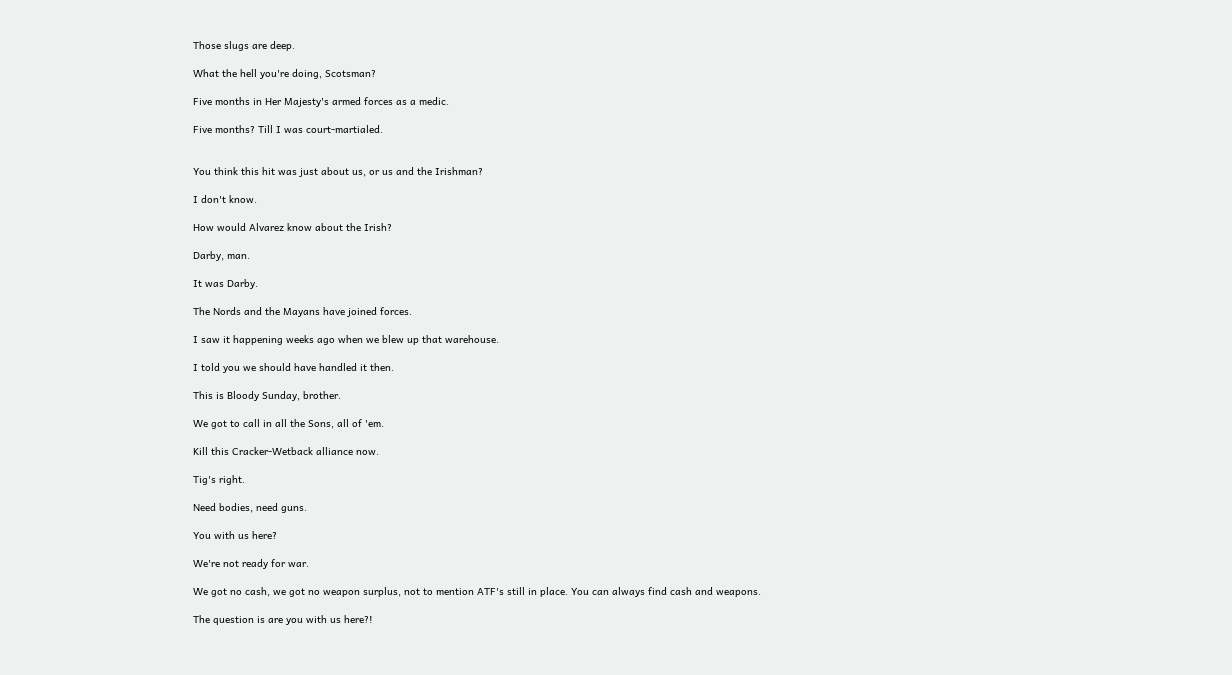Those slugs are deep.

What the hell you're doing, Scotsman?

Five months in Her Majesty's armed forces as a medic.

Five months? Till I was court-martialed.


You think this hit was just about us, or us and the Irishman?

I don't know.

How would Alvarez know about the Irish?

Darby, man.

It was Darby.

The Nords and the Mayans have joined forces.

I saw it happening weeks ago when we blew up that warehouse.

I told you we should have handled it then.

This is Bloody Sunday, brother.

We got to call in all the Sons, all of 'em.

Kill this Cracker-Wetback alliance now.

Tig's right.

Need bodies, need guns.

You with us here?

We're not ready for war.

We got no cash, we got no weapon surplus, not to mention ATF's still in place. You can always find cash and weapons.

The question is are you with us here?!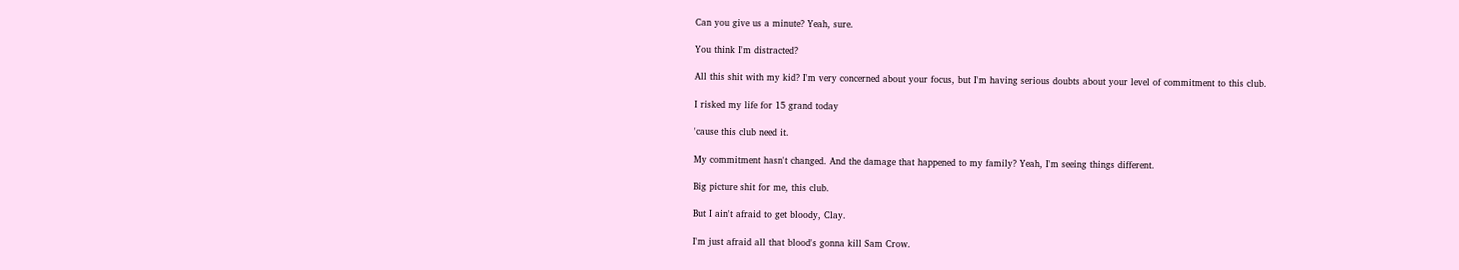Can you give us a minute? Yeah, sure.

You think I'm distracted?

All this shit with my kid? I'm very concerned about your focus, but I'm having serious doubts about your level of commitment to this club.

I risked my life for 15 grand today

'cause this club need it.

My commitment hasn't changed. And the damage that happened to my family? Yeah, I'm seeing things different.

Big picture shit for me, this club.

But I ain't afraid to get bloody, Clay.

I'm just afraid all that blood's gonna kill Sam Crow.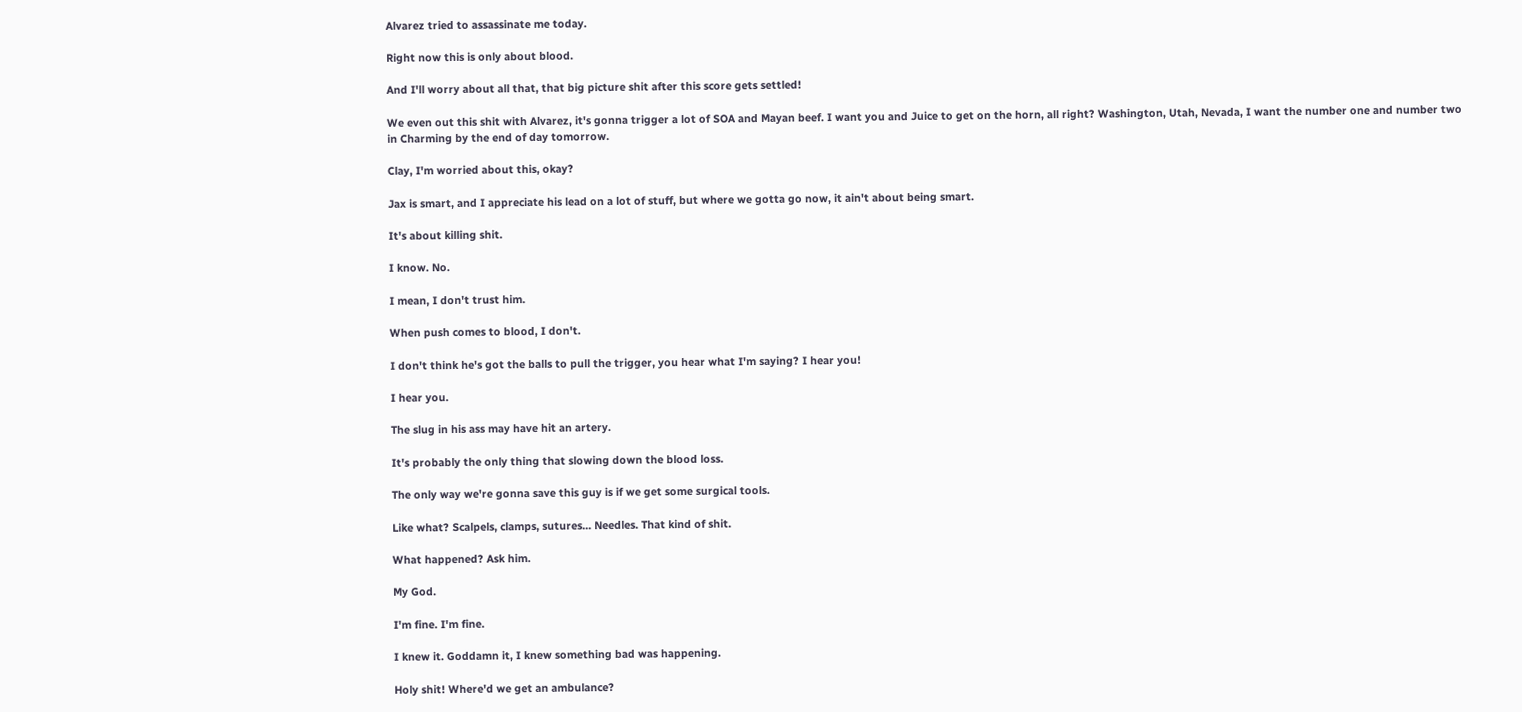Alvarez tried to assassinate me today.

Right now this is only about blood.

And I'll worry about all that, that big picture shit after this score gets settled!

We even out this shit with Alvarez, it's gonna trigger a lot of SOA and Mayan beef. I want you and Juice to get on the horn, all right? Washington, Utah, Nevada, I want the number one and number two in Charming by the end of day tomorrow.

Clay, I'm worried about this, okay?

Jax is smart, and I appreciate his lead on a lot of stuff, but where we gotta go now, it ain't about being smart.

It's about killing shit.

I know. No.

I mean, I don't trust him.

When push comes to blood, I don't.

I don't think he's got the balls to pull the trigger, you hear what I'm saying? I hear you!

I hear you.

The slug in his ass may have hit an artery.

It's probably the only thing that slowing down the blood loss.

The only way we're gonna save this guy is if we get some surgical tools.

Like what? Scalpels, clamps, sutures... Needles. That kind of shit.

What happened? Ask him.

My God.

I'm fine. I'm fine.

I knew it. Goddamn it, I knew something bad was happening.

Holy shit! Where'd we get an ambulance?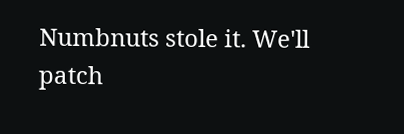Numbnuts stole it. We'll patch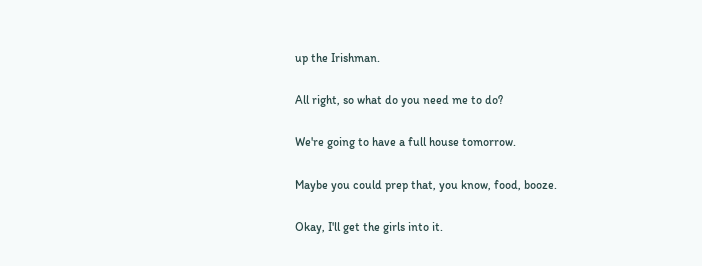up the Irishman.

All right, so what do you need me to do?

We're going to have a full house tomorrow.

Maybe you could prep that, you know, food, booze.

Okay, I'll get the girls into it.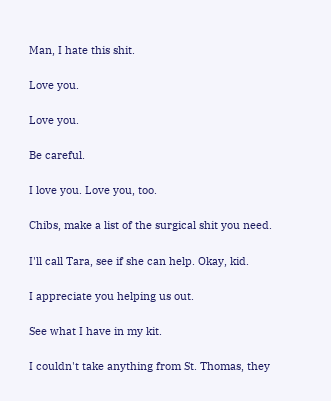Man, I hate this shit.

Love you.

Love you.

Be careful.

I love you. Love you, too.

Chibs, make a list of the surgical shit you need.

I'll call Tara, see if she can help. Okay, kid.

I appreciate you helping us out.

See what I have in my kit.

I couldn't take anything from St. Thomas, they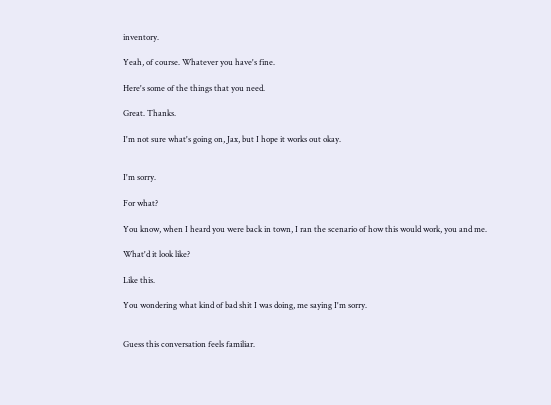inventory.

Yeah, of course. Whatever you have's fine.

Here's some of the things that you need.

Great. Thanks.

I'm not sure what's going on, Jax, but I hope it works out okay.


I'm sorry.

For what?

You know, when I heard you were back in town, I ran the scenario of how this would work, you and me.

What'd it look like?

Like this.

You wondering what kind of bad shit I was doing, me saying I'm sorry.


Guess this conversation feels familiar.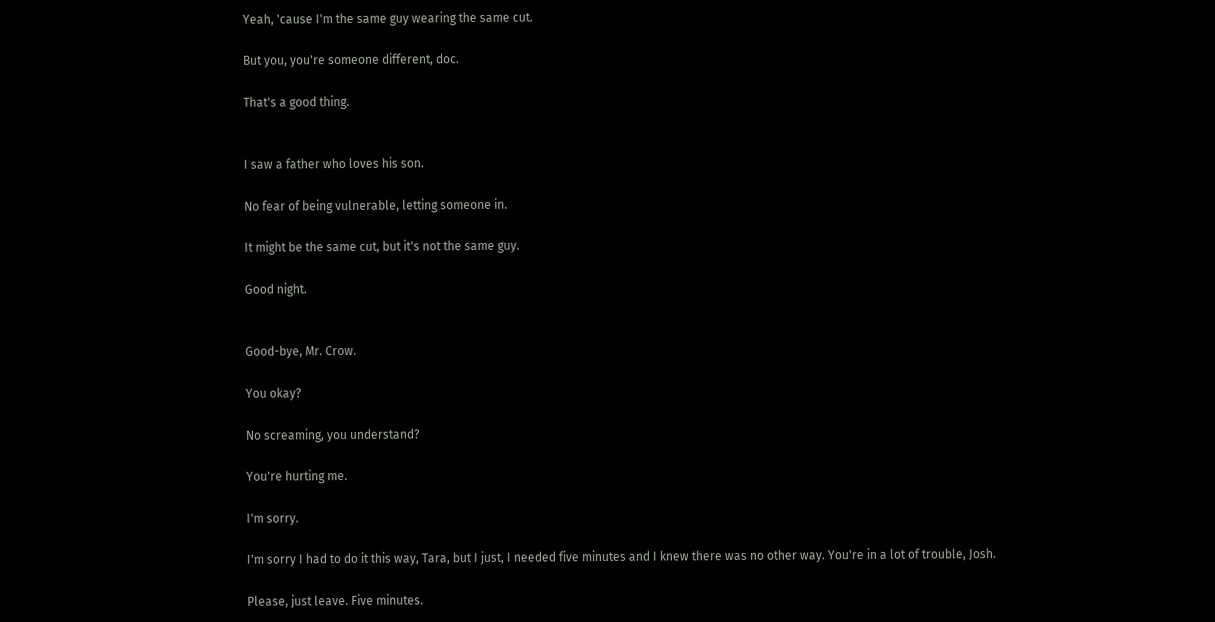Yeah, 'cause I'm the same guy wearing the same cut.

But you, you're someone different, doc.

That's a good thing.


I saw a father who loves his son.

No fear of being vulnerable, letting someone in.

It might be the same cut, but it's not the same guy.

Good night.


Good-bye, Mr. Crow.

You okay?

No screaming, you understand?

You're hurting me.

I'm sorry.

I'm sorry I had to do it this way, Tara, but I just, I needed five minutes and I knew there was no other way. You're in a lot of trouble, Josh.

Please, just leave. Five minutes.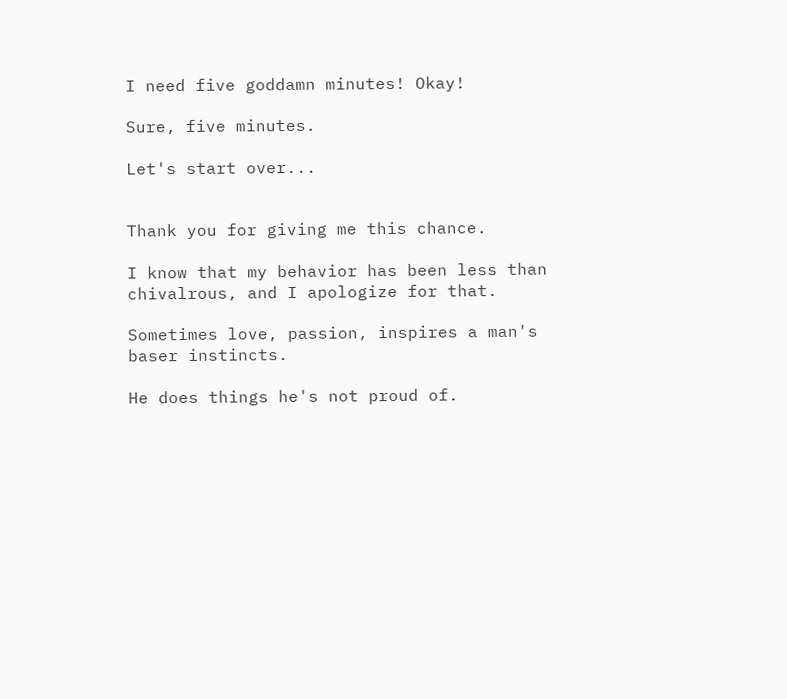I need five goddamn minutes! Okay!

Sure, five minutes.

Let's start over...


Thank you for giving me this chance.

I know that my behavior has been less than chivalrous, and I apologize for that.

Sometimes love, passion, inspires a man's baser instincts.

He does things he's not proud of.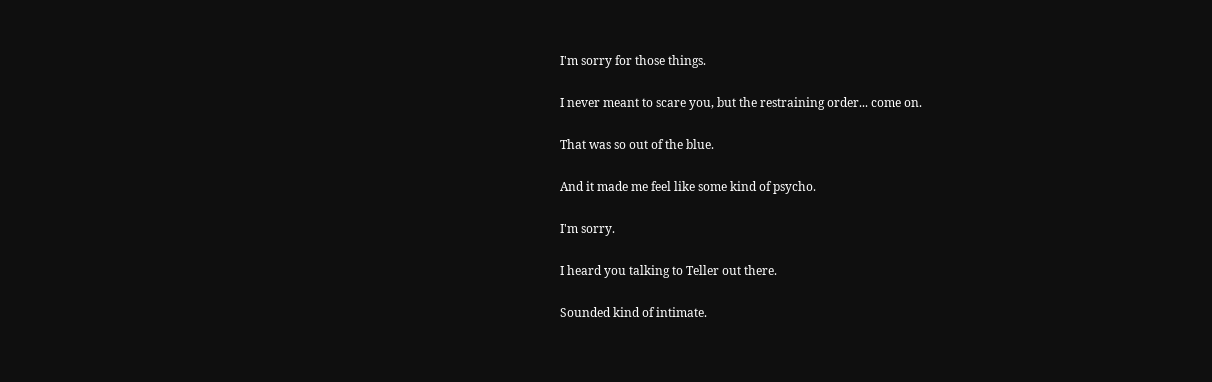I'm sorry for those things.

I never meant to scare you, but the restraining order... come on.

That was so out of the blue.

And it made me feel like some kind of psycho.

I'm sorry.

I heard you talking to Teller out there.

Sounded kind of intimate.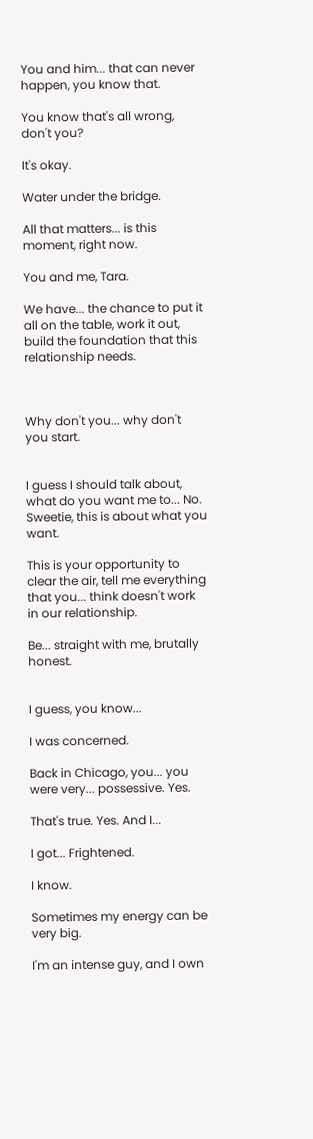You and him... that can never happen, you know that.

You know that's all wrong, don't you?

It's okay.

Water under the bridge.

All that matters... is this moment, right now.

You and me, Tara.

We have... the chance to put it all on the table, work it out, build the foundation that this relationship needs.



Why don't you... why don't you start.


I guess I should talk about, what do you want me to... No. Sweetie, this is about what you want.

This is your opportunity to clear the air, tell me everything that you... think doesn't work in our relationship.

Be... straight with me, brutally honest.


I guess, you know...

I was concerned.

Back in Chicago, you... you were very... possessive. Yes.

That's true. Yes. And I...

I got... Frightened.

I know.

Sometimes my energy can be very big.

I'm an intense guy, and I own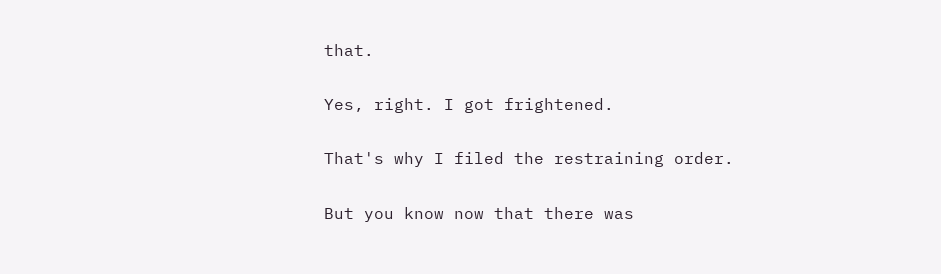that.

Yes, right. I got frightened.

That's why I filed the restraining order.

But you know now that there was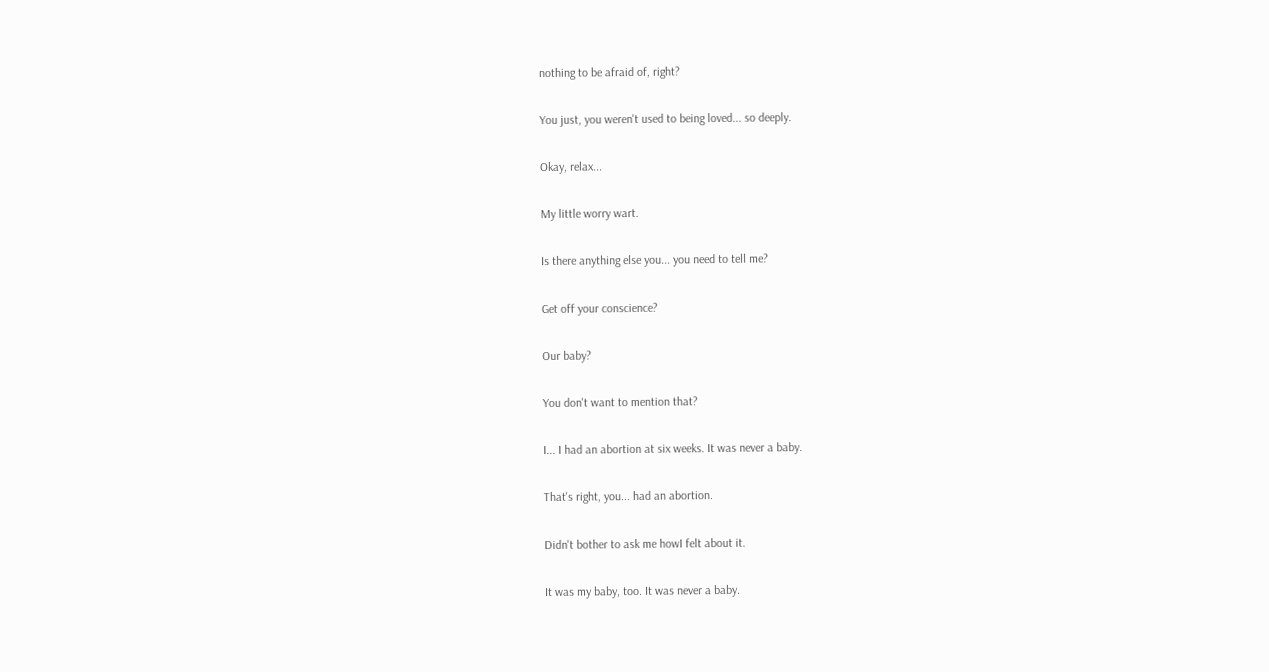nothing to be afraid of, right?

You just, you weren't used to being loved... so deeply.

Okay, relax...

My little worry wart.

Is there anything else you... you need to tell me?

Get off your conscience?

Our baby?

You don't want to mention that?

I... I had an abortion at six weeks. It was never a baby.

That's right, you... had an abortion.

Didn't bother to ask me howI felt about it.

It was my baby, too. It was never a baby.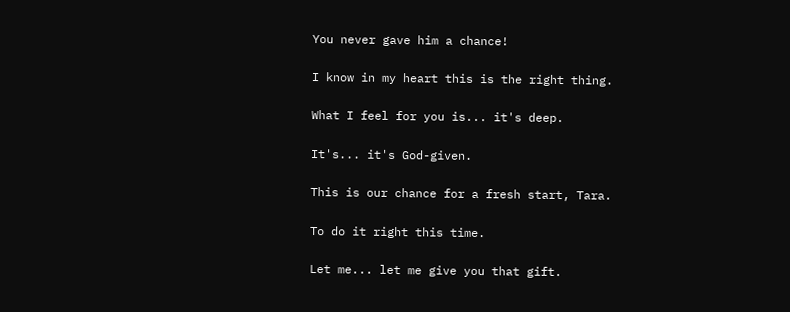You never gave him a chance!

I know in my heart this is the right thing.

What I feel for you is... it's deep.

It's... it's God-given.

This is our chance for a fresh start, Tara.

To do it right this time.

Let me... let me give you that gift.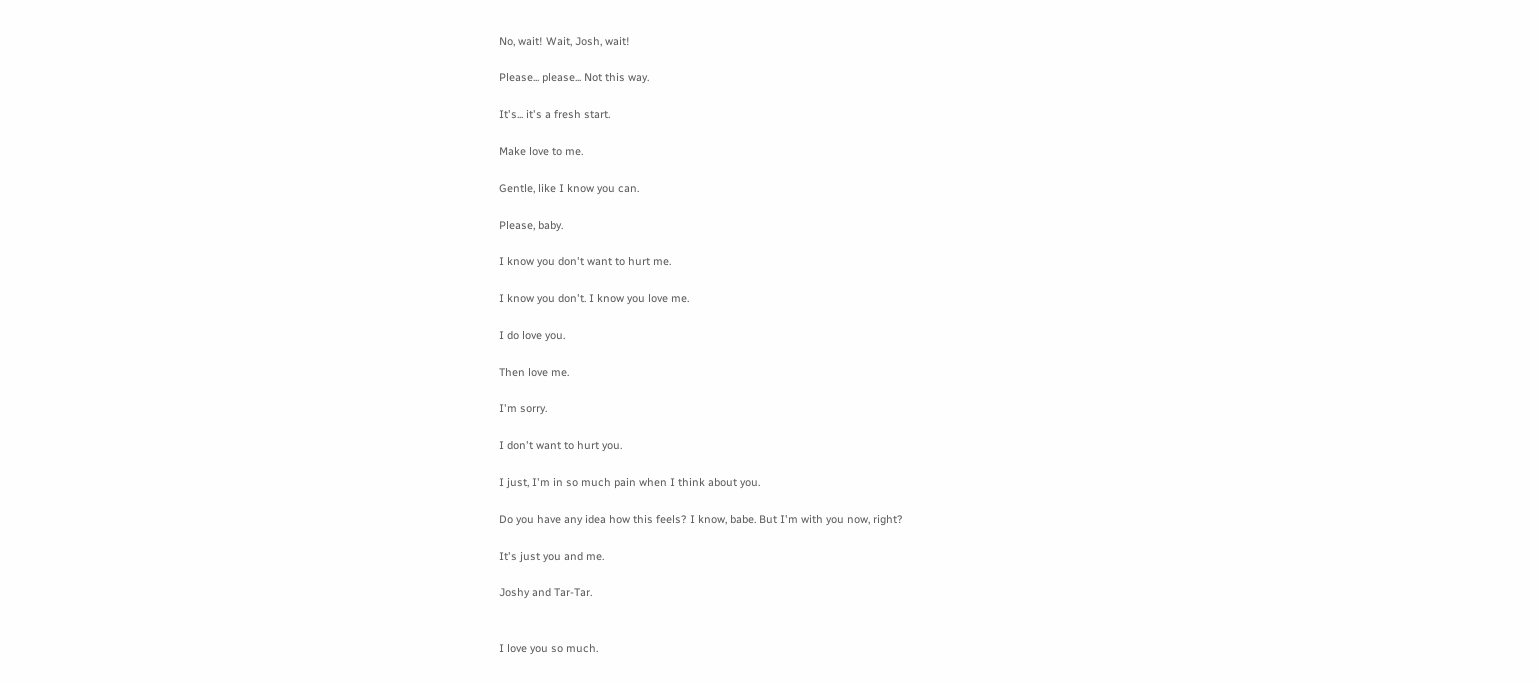No, wait! Wait, Josh, wait!

Please... please... Not this way.

It's... it's a fresh start.

Make love to me.

Gentle, like I know you can.

Please, baby.

I know you don't want to hurt me.

I know you don't. I know you love me.

I do love you.

Then love me.

I'm sorry.

I don't want to hurt you.

I just, I'm in so much pain when I think about you.

Do you have any idea how this feels? I know, babe. But I'm with you now, right?

It's just you and me.

Joshy and Tar-Tar.


I love you so much.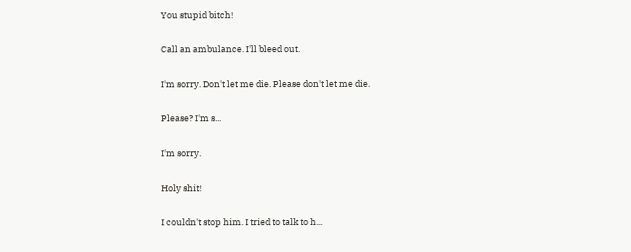You stupid bitch!

Call an ambulance. I'll bleed out.

I'm sorry. Don't let me die. Please don't let me die.

Please? I'm s...

I'm sorry.

Holy shit!

I couldn't stop him. I tried to talk to h...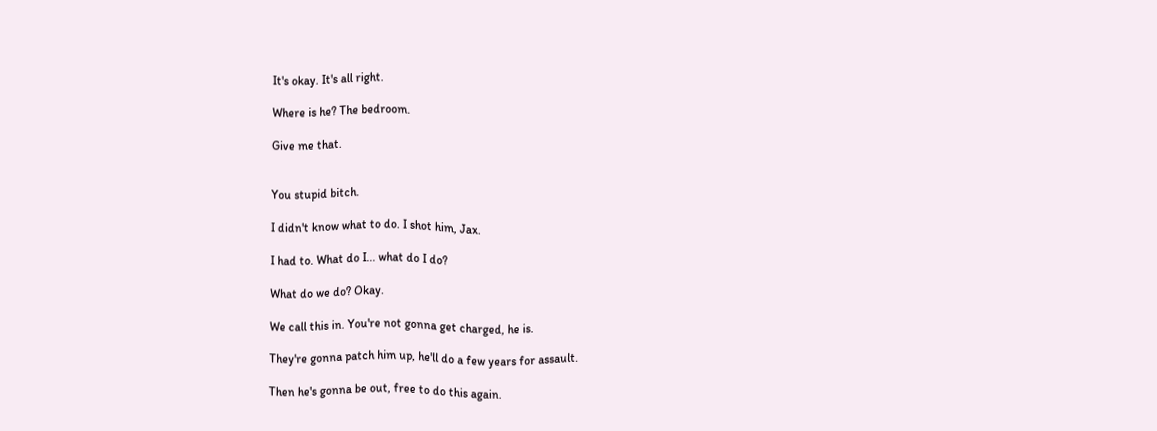It's okay. It's all right.

Where is he? The bedroom.

Give me that.


You stupid bitch.

I didn't know what to do. I shot him, Jax.

I had to. What do I... what do I do?

What do we do? Okay.

We call this in. You're not gonna get charged, he is.

They're gonna patch him up, he'll do a few years for assault.

Then he's gonna be out, free to do this again.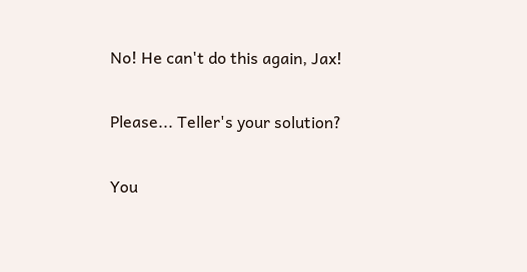No! He can't do this again, Jax!

Please... Teller's your solution?

You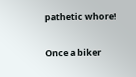pathetic whore!

Once a biker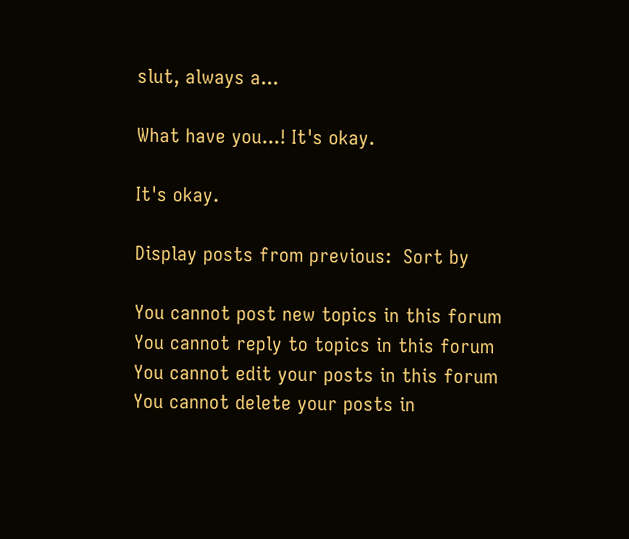slut, always a...

What have you...! It's okay.

It's okay.

Display posts from previous:  Sort by

You cannot post new topics in this forum
You cannot reply to topics in this forum
You cannot edit your posts in this forum
You cannot delete your posts in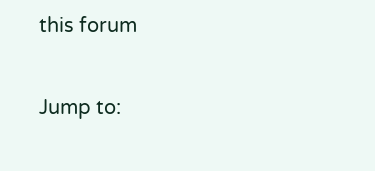this forum

Jump to: